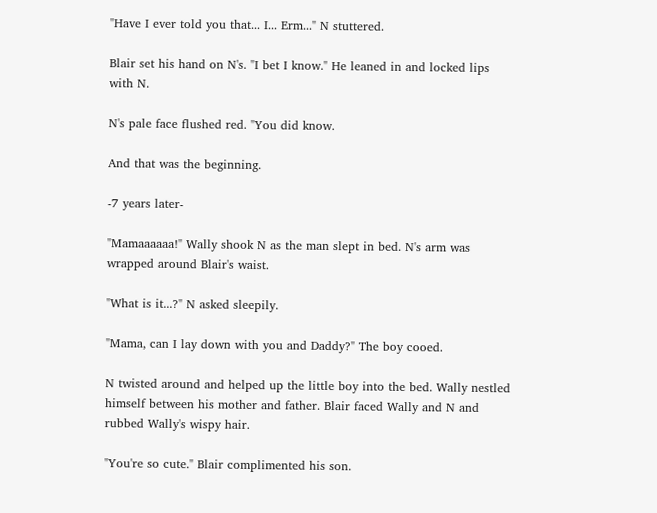"Have I ever told you that... I... Erm..." N stuttered.

Blair set his hand on N's. "I bet I know." He leaned in and locked lips with N.

N's pale face flushed red. "You did know.

And that was the beginning.

-7 years later-

"Mamaaaaaa!" Wally shook N as the man slept in bed. N's arm was wrapped around Blair's waist.

"What is it...?" N asked sleepily.

"Mama, can I lay down with you and Daddy?" The boy cooed.

N twisted around and helped up the little boy into the bed. Wally nestled himself between his mother and father. Blair faced Wally and N and rubbed Wally's wispy hair.

"You're so cute." Blair complimented his son.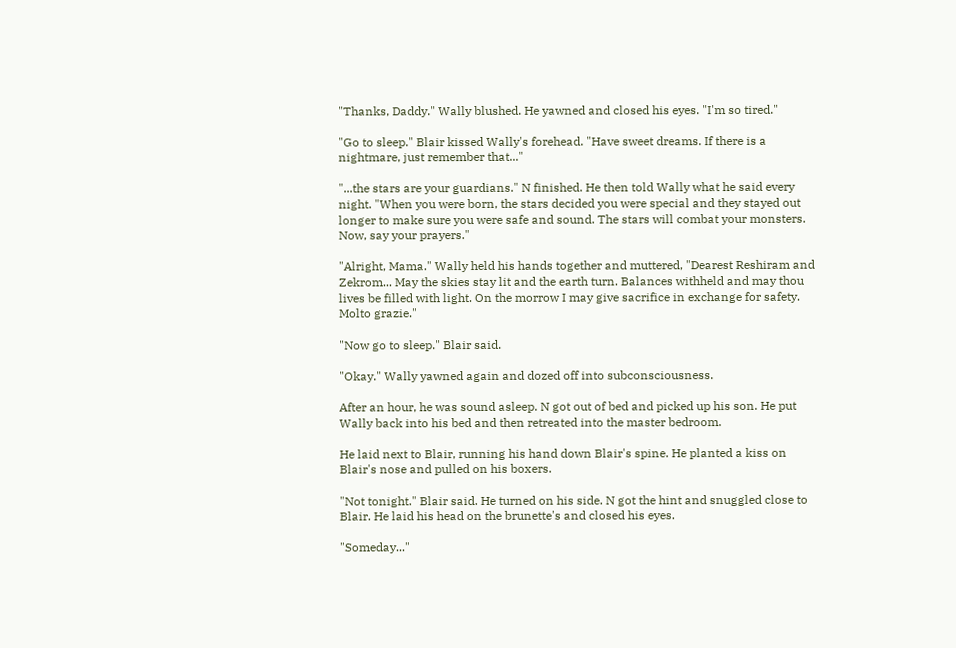"Thanks, Daddy." Wally blushed. He yawned and closed his eyes. "I'm so tired."

"Go to sleep." Blair kissed Wally's forehead. "Have sweet dreams. If there is a nightmare, just remember that..."

"...the stars are your guardians." N finished. He then told Wally what he said every night. "When you were born, the stars decided you were special and they stayed out longer to make sure you were safe and sound. The stars will combat your monsters. Now, say your prayers."

"Alright, Mama." Wally held his hands together and muttered, "Dearest Reshiram and Zekrom... May the skies stay lit and the earth turn. Balances withheld and may thou lives be filled with light. On the morrow I may give sacrifice in exchange for safety. Molto grazie."

"Now go to sleep." Blair said.

"Okay." Wally yawned again and dozed off into subconsciousness.

After an hour, he was sound asleep. N got out of bed and picked up his son. He put Wally back into his bed and then retreated into the master bedroom.

He laid next to Blair, running his hand down Blair's spine. He planted a kiss on Blair's nose and pulled on his boxers.

"Not tonight." Blair said. He turned on his side. N got the hint and snuggled close to Blair. He laid his head on the brunette's and closed his eyes.

"Someday..."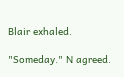Blair exhaled.

"Someday." N agreed.